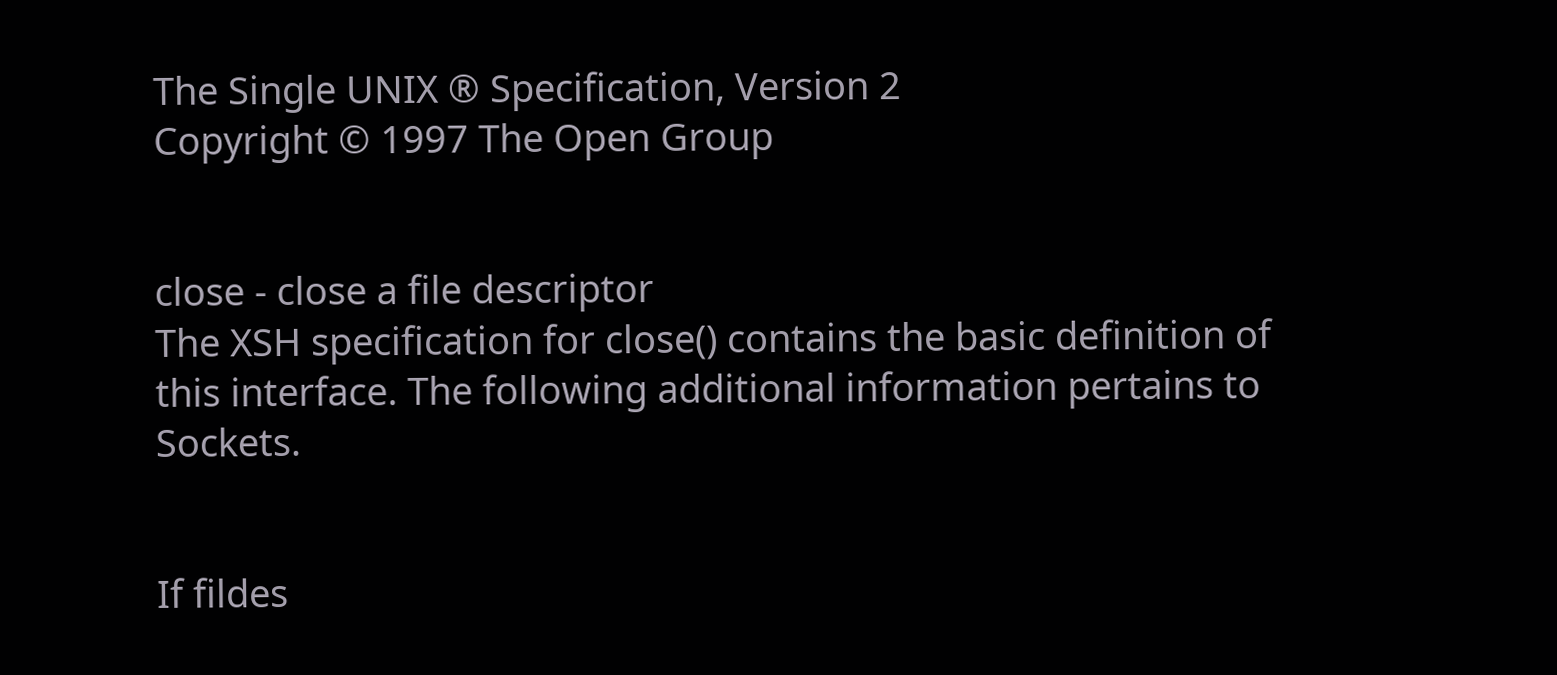The Single UNIX ® Specification, Version 2
Copyright © 1997 The Open Group


close - close a file descriptor
The XSH specification for close() contains the basic definition of this interface. The following additional information pertains to Sockets.


If fildes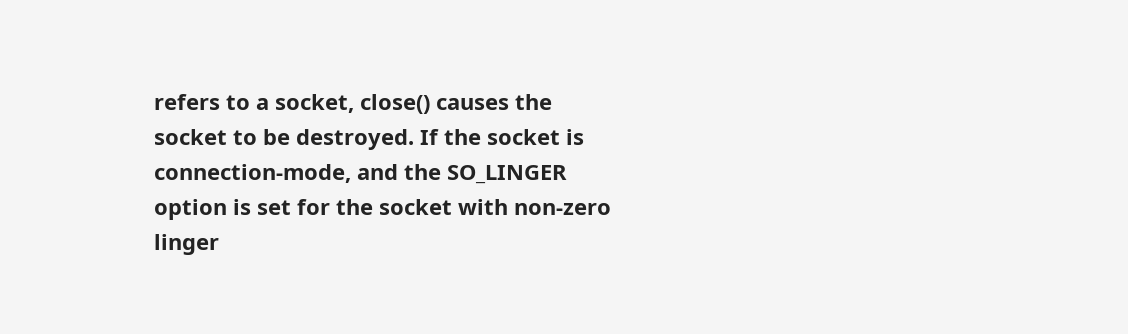refers to a socket, close() causes the socket to be destroyed. If the socket is connection-mode, and the SO_LINGER option is set for the socket with non-zero linger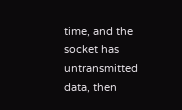time, and the socket has untransmitted data, then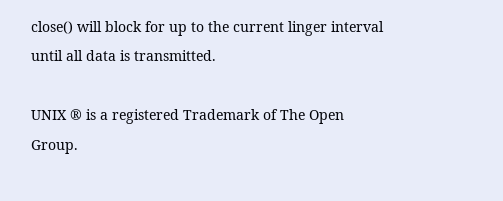close() will block for up to the current linger interval until all data is transmitted.

UNIX ® is a registered Trademark of The Open Group.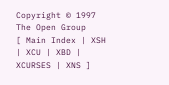Copyright © 1997 The Open Group
[ Main Index | XSH | XCU | XBD | XCURSES | XNS ]